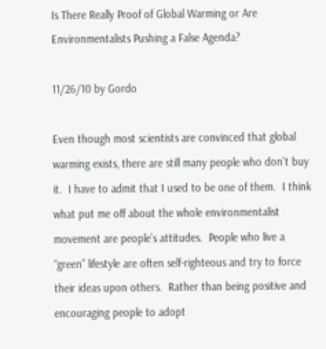Is There Really Proof of Global Warming or Are Environmentalists Pushing a False Agenda?

11/26/10 by Gordo

Even though most scientists are convinced that global warming exists, there are still many people who don’t buy it.  I have to admit that I used to be one of them.  I think what put me off about the whole environmentalist movement are people’s attitudes.  People who live a “green” lifestyle are often self-righteous and try to force their ideas upon others.  Rather than being positive and encouraging people to adopt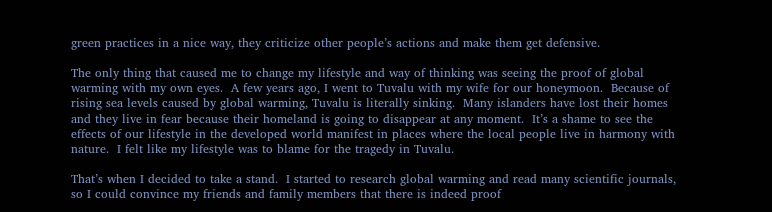green practices in a nice way, they criticize other people’s actions and make them get defensive.

The only thing that caused me to change my lifestyle and way of thinking was seeing the proof of global warming with my own eyes.  A few years ago, I went to Tuvalu with my wife for our honeymoon.  Because of rising sea levels caused by global warming, Tuvalu is literally sinking.  Many islanders have lost their homes and they live in fear because their homeland is going to disappear at any moment.  It’s a shame to see the effects of our lifestyle in the developed world manifest in places where the local people live in harmony with nature.  I felt like my lifestyle was to blame for the tragedy in Tuvalu.

That’s when I decided to take a stand.  I started to research global warming and read many scientific journals, so I could convince my friends and family members that there is indeed proof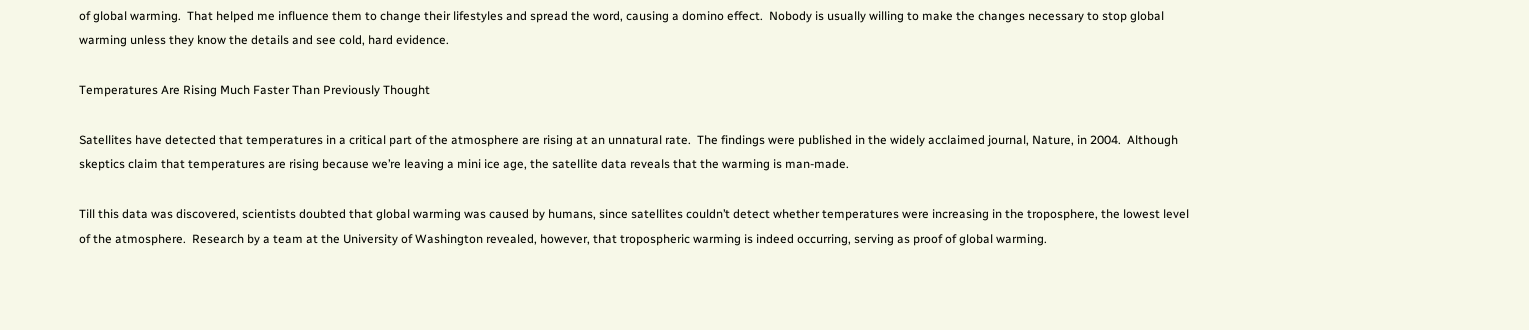of global warming.  That helped me influence them to change their lifestyles and spread the word, causing a domino effect.  Nobody is usually willing to make the changes necessary to stop global warming unless they know the details and see cold, hard evidence.

Temperatures Are Rising Much Faster Than Previously Thought

Satellites have detected that temperatures in a critical part of the atmosphere are rising at an unnatural rate.  The findings were published in the widely acclaimed journal, Nature, in 2004.  Although skeptics claim that temperatures are rising because we’re leaving a mini ice age, the satellite data reveals that the warming is man-made.

Till this data was discovered, scientists doubted that global warming was caused by humans, since satellites couldn’t detect whether temperatures were increasing in the troposphere, the lowest level of the atmosphere.  Research by a team at the University of Washington revealed, however, that tropospheric warming is indeed occurring, serving as proof of global warming.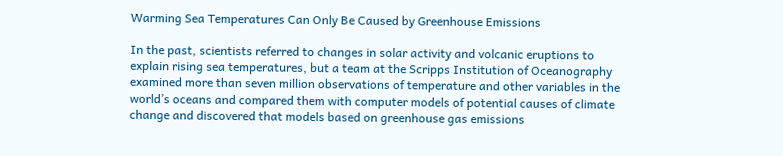Warming Sea Temperatures Can Only Be Caused by Greenhouse Emissions

In the past, scientists referred to changes in solar activity and volcanic eruptions to explain rising sea temperatures, but a team at the Scripps Institution of Oceanography examined more than seven million observations of temperature and other variables in the world’s oceans and compared them with computer models of potential causes of climate change and discovered that models based on greenhouse gas emissions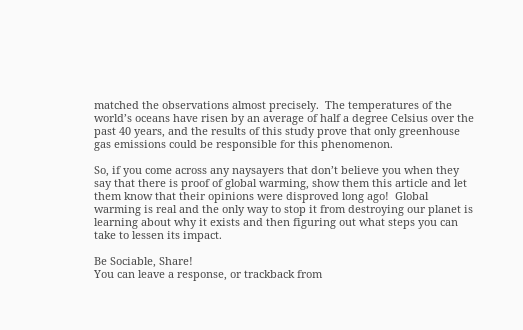matched the observations almost precisely.  The temperatures of the world’s oceans have risen by an average of half a degree Celsius over the past 40 years, and the results of this study prove that only greenhouse gas emissions could be responsible for this phenomenon.

So, if you come across any naysayers that don’t believe you when they say that there is proof of global warming, show them this article and let them know that their opinions were disproved long ago!  Global warming is real and the only way to stop it from destroying our planet is learning about why it exists and then figuring out what steps you can take to lessen its impact.

Be Sociable, Share!
You can leave a response, or trackback from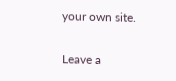your own site.

Leave a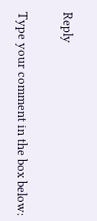Reply

Type your comment in the box below: